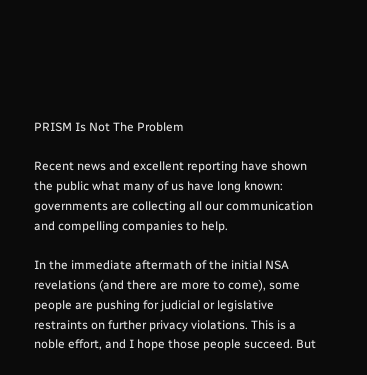PRISM Is Not The Problem

Recent news and excellent reporting have shown the public what many of us have long known: governments are collecting all our communication and compelling companies to help.

In the immediate aftermath of the initial NSA revelations (and there are more to come), some people are pushing for judicial or legislative restraints on further privacy violations. This is a noble effort, and I hope those people succeed. But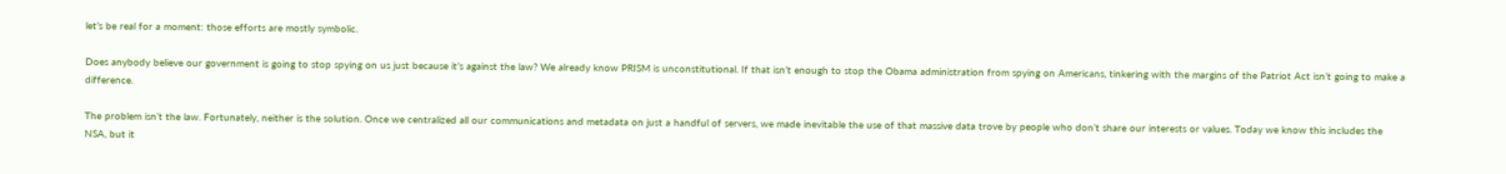let’s be real for a moment: those efforts are mostly symbolic.

Does anybody believe our government is going to stop spying on us just because it’s against the law? We already know PRISM is unconstitutional. If that isn’t enough to stop the Obama administration from spying on Americans, tinkering with the margins of the Patriot Act isn’t going to make a difference.

The problem isn’t the law. Fortunately, neither is the solution. Once we centralized all our communications and metadata on just a handful of servers, we made inevitable the use of that massive data trove by people who don’t share our interests or values. Today we know this includes the NSA, but it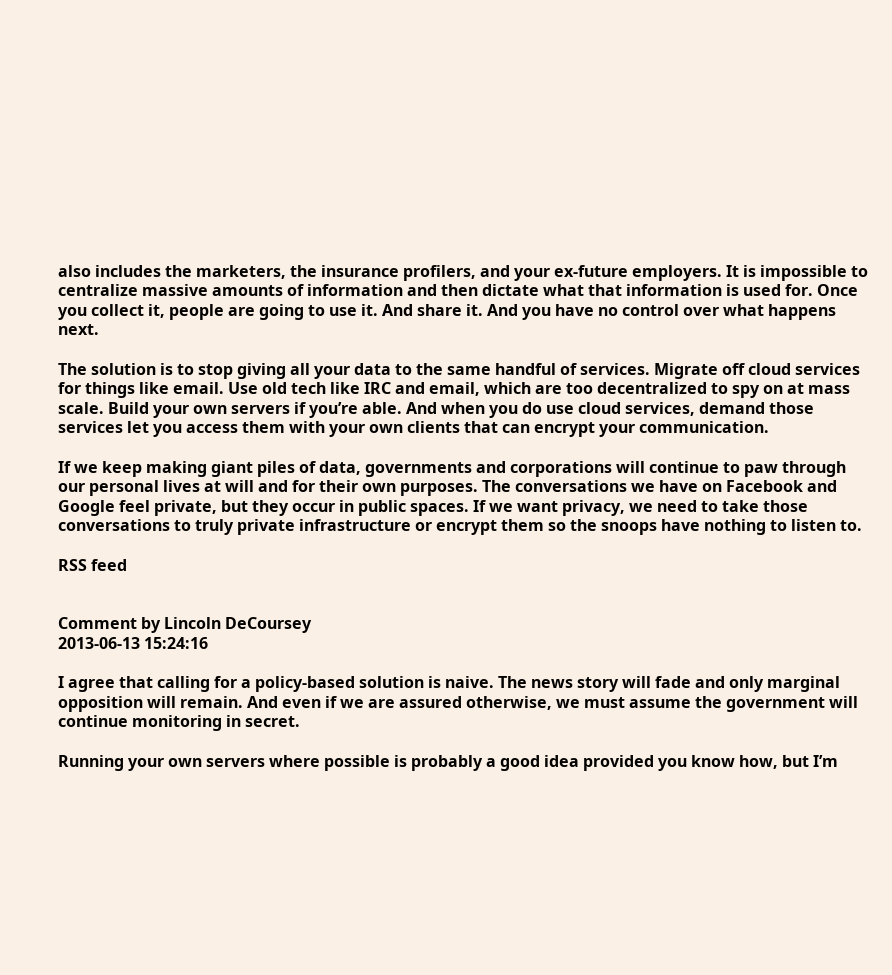also includes the marketers, the insurance profilers, and your ex-future employers. It is impossible to centralize massive amounts of information and then dictate what that information is used for. Once you collect it, people are going to use it. And share it. And you have no control over what happens next.

The solution is to stop giving all your data to the same handful of services. Migrate off cloud services for things like email. Use old tech like IRC and email, which are too decentralized to spy on at mass scale. Build your own servers if you’re able. And when you do use cloud services, demand those services let you access them with your own clients that can encrypt your communication.

If we keep making giant piles of data, governments and corporations will continue to paw through our personal lives at will and for their own purposes. The conversations we have on Facebook and Google feel private, but they occur in public spaces. If we want privacy, we need to take those conversations to truly private infrastructure or encrypt them so the snoops have nothing to listen to.

RSS feed


Comment by Lincoln DeCoursey
2013-06-13 15:24:16

I agree that calling for a policy-based solution is naive. The news story will fade and only marginal opposition will remain. And even if we are assured otherwise, we must assume the government will continue monitoring in secret.

Running your own servers where possible is probably a good idea provided you know how, but I’m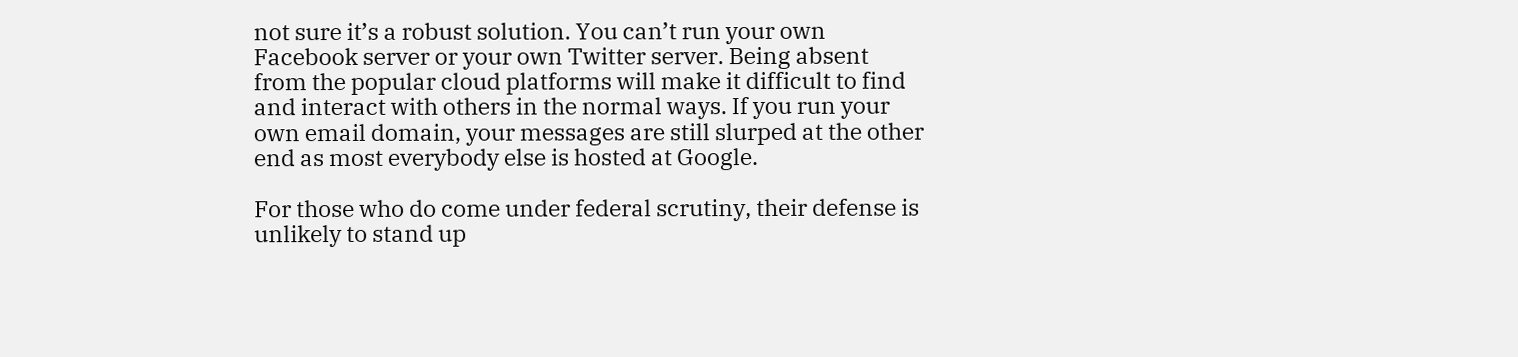not sure it’s a robust solution. You can’t run your own Facebook server or your own Twitter server. Being absent from the popular cloud platforms will make it difficult to find and interact with others in the normal ways. If you run your own email domain, your messages are still slurped at the other end as most everybody else is hosted at Google.

For those who do come under federal scrutiny, their defense is unlikely to stand up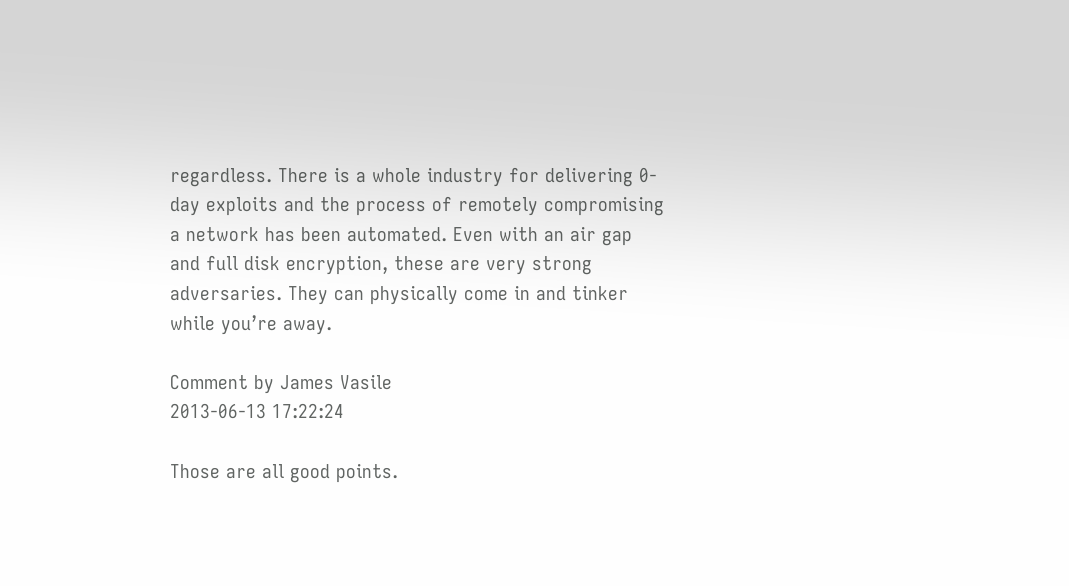regardless. There is a whole industry for delivering 0-day exploits and the process of remotely compromising a network has been automated. Even with an air gap and full disk encryption, these are very strong adversaries. They can physically come in and tinker while you’re away.

Comment by James Vasile
2013-06-13 17:22:24

Those are all good points.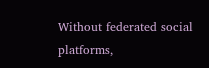Without federated social platforms,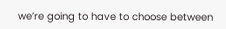we’re going to have to choose between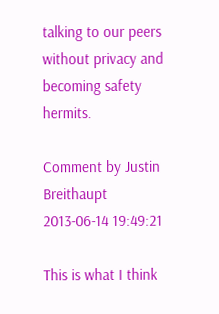talking to our peers without privacy and becoming safety hermits.

Comment by Justin Breithaupt
2013-06-14 19:49:21

This is what I think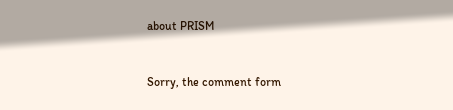about PRISM


Sorry, the comment form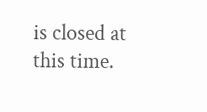is closed at this time.